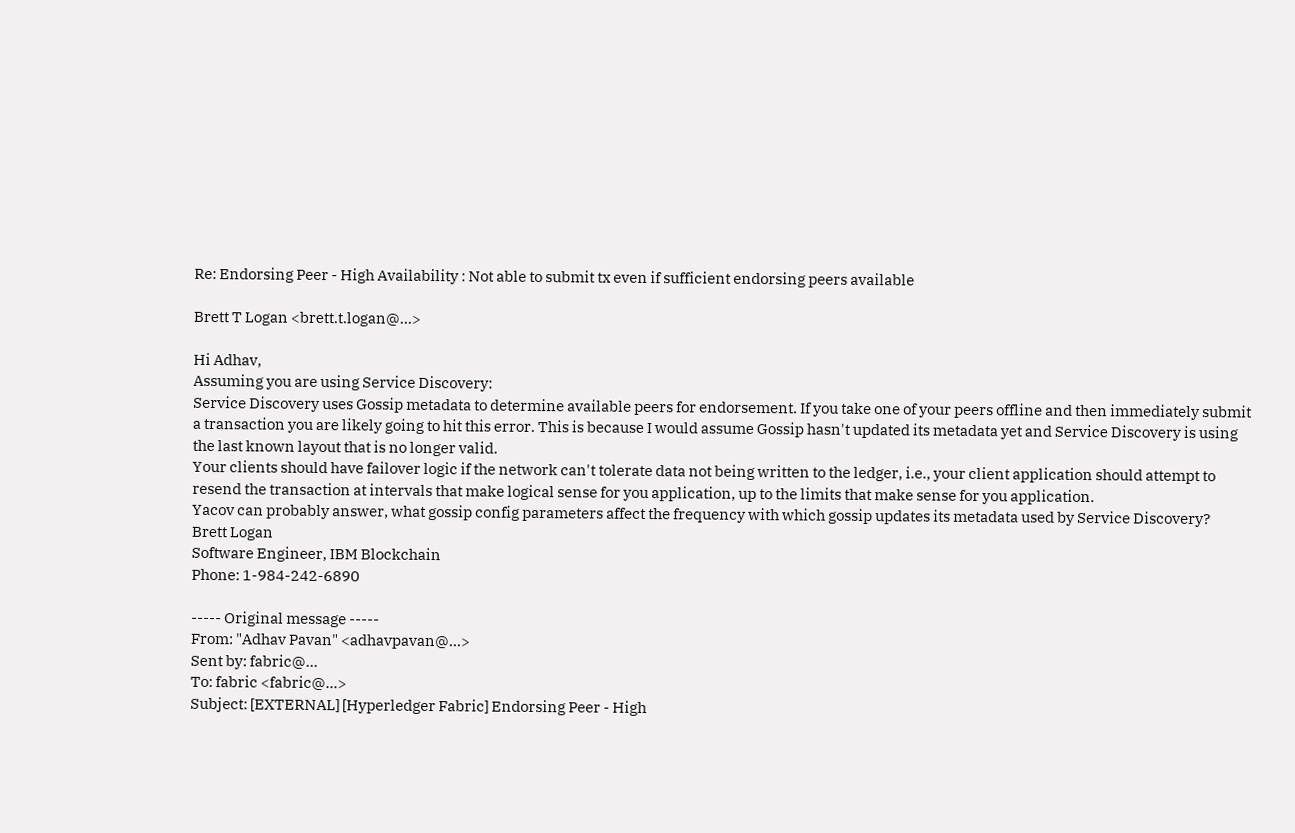Re: Endorsing Peer - High Availability : Not able to submit tx even if sufficient endorsing peers available

Brett T Logan <brett.t.logan@...>

Hi Adhav,
Assuming you are using Service Discovery:
Service Discovery uses Gossip metadata to determine available peers for endorsement. If you take one of your peers offline and then immediately submit a transaction you are likely going to hit this error. This is because I would assume Gossip hasn't updated its metadata yet and Service Discovery is using the last known layout that is no longer valid.
Your clients should have failover logic if the network can't tolerate data not being written to the ledger, i.e., your client application should attempt to resend the transaction at intervals that make logical sense for you application, up to the limits that make sense for you application.
Yacov can probably answer, what gossip config parameters affect the frequency with which gossip updates its metadata used by Service Discovery?
Brett Logan
Software Engineer, IBM Blockchain
Phone: 1-984-242-6890

----- Original message -----
From: "Adhav Pavan" <adhavpavan@...>
Sent by: fabric@...
To: fabric <fabric@...>
Subject: [EXTERNAL] [Hyperledger Fabric] Endorsing Peer - High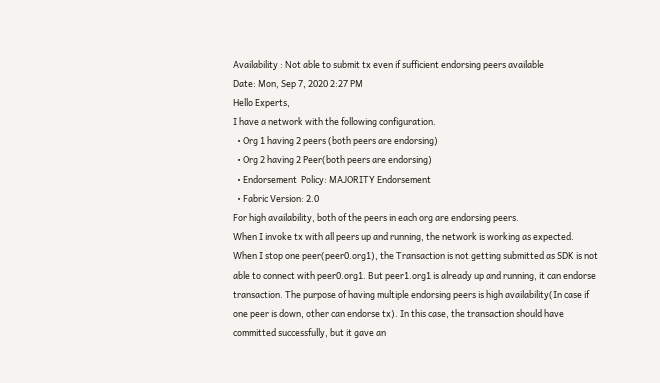Availability : Not able to submit tx even if sufficient endorsing peers available
Date: Mon, Sep 7, 2020 2:27 PM
Hello Experts,
I have a network with the following configuration.
  • Org 1 having 2 peers (both peers are endorsing)
  • Org 2 having 2 Peer(both peers are endorsing)
  • Endorsement  Policy: MAJORITY Endorsement
  • Fabric Version: 2.0
For high availability, both of the peers in each org are endorsing peers.
When I invoke tx with all peers up and running, the network is working as expected.
When I stop one peer(peer0.org1), the Transaction is not getting submitted as SDK is not able to connect with peer0.org1. But peer1.org1 is already up and running, it can endorse transaction. The purpose of having multiple endorsing peers is high availability(In case if one peer is down, other can endorse tx). In this case, the transaction should have committed successfully, but it gave an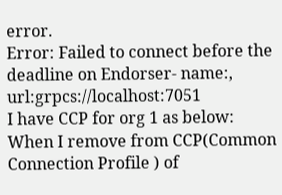error.
Error: Failed to connect before the deadline on Endorser- name:, url:grpcs://localhost:7051
I have CCP for org 1 as below:
When I remove from CCP(Common Connection Profile ) of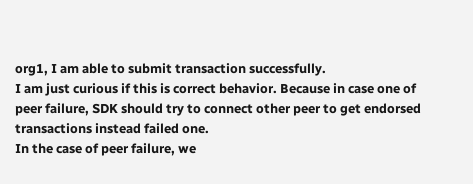org1, I am able to submit transaction successfully.
I am just curious if this is correct behavior. Because in case one of peer failure, SDK should try to connect other peer to get endorsed transactions instead failed one.
In the case of peer failure, we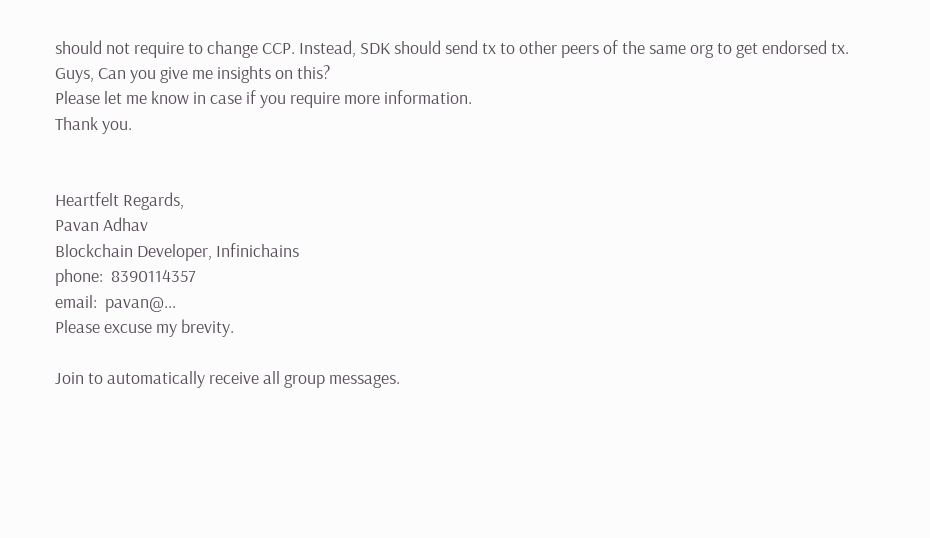should not require to change CCP. Instead, SDK should send tx to other peers of the same org to get endorsed tx.
Guys, Can you give me insights on this?
Please let me know in case if you require more information.
Thank you.


Heartfelt Regards,
Pavan Adhav
Blockchain Developer, Infinichains
phone:  8390114357
email:  pavan@...
Please excuse my brevity.

Join to automatically receive all group messages.